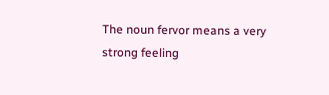The noun fervor means a very strong feeling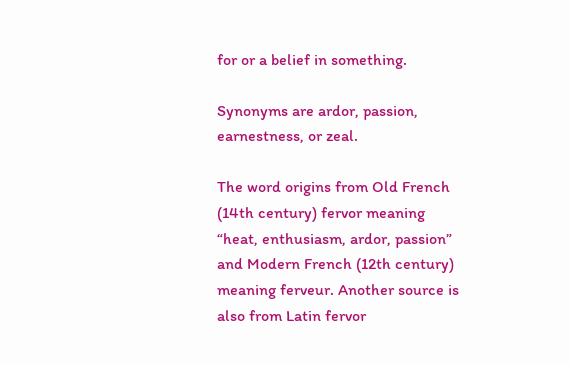for or a belief in something.

Synonyms are ardor, passion, earnestness, or zeal.

The word origins from Old French (14th century) fervor meaning “heat, enthusiasm, ardor, passion” and Modern French (12th century) meaning ferveur. Another source is also from Latin fervor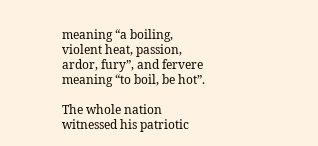meaning “a boiling, violent heat, passion, ardor, fury”, and fervere meaning “to boil, be hot”.

The whole nation witnessed his patriotic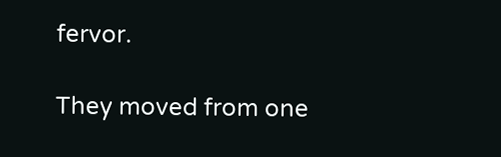fervor.

They moved from one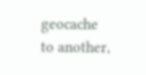geocache to another,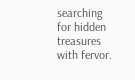searching for hidden treasures with fervor.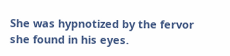She was hypnotized by the fervor she found in his eyes.